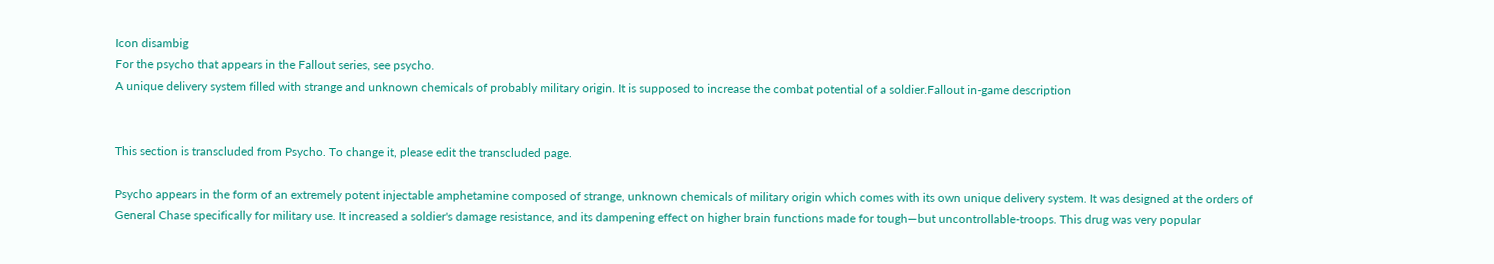Icon disambig
For the psycho that appears in the Fallout series, see psycho.
A unique delivery system filled with strange and unknown chemicals of probably military origin. It is supposed to increase the combat potential of a soldier.Fallout in-game description


This section is transcluded from Psycho. To change it, please edit the transcluded page.

Psycho appears in the form of an extremely potent injectable amphetamine composed of strange, unknown chemicals of military origin which comes with its own unique delivery system. It was designed at the orders of General Chase specifically for military use. It increased a soldier's damage resistance, and its dampening effect on higher brain functions made for tough—but uncontrollable-troops. This drug was very popular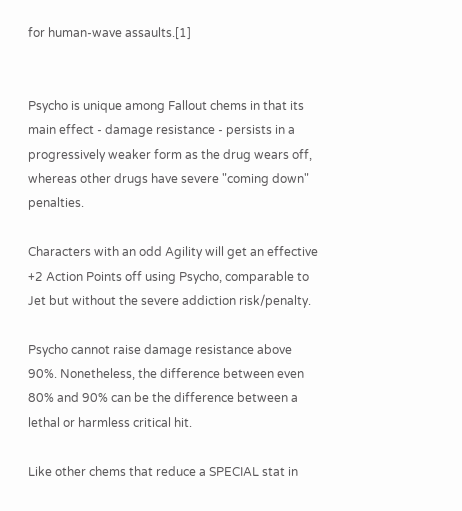for human-wave assaults.[1]


Psycho is unique among Fallout chems in that its main effect - damage resistance - persists in a progressively weaker form as the drug wears off, whereas other drugs have severe "coming down" penalties.

Characters with an odd Agility will get an effective +2 Action Points off using Psycho, comparable to Jet but without the severe addiction risk/penalty.

Psycho cannot raise damage resistance above 90%. Nonetheless, the difference between even 80% and 90% can be the difference between a lethal or harmless critical hit.

Like other chems that reduce a SPECIAL stat in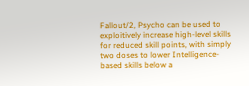Fallout/2, Psycho can be used to exploitively increase high-level skills for reduced skill points, with simply two doses to lower Intelligence-based skills below a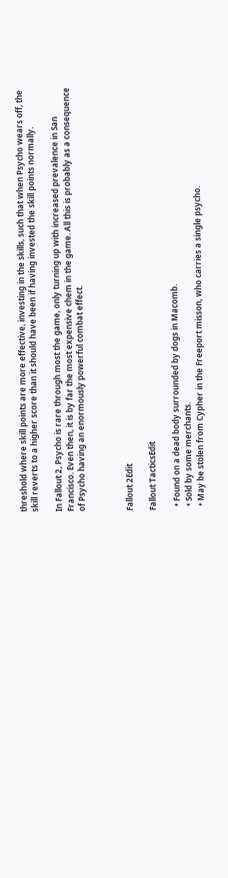threshold where skill points are more effective, investing in the skills, such that when Psycho wears off, the skill reverts to a higher score than it should have been if having invested the skill points normally.

In Fallout 2, Psycho is rare through most the game, only turning up with increased prevalence in San Francisco. Even then, it is by far the most expensive chem in the game. All this is probably as a consequence of Psycho having an enormously powerful combat effect.



Fallout 2Edit

Fallout TacticsEdit

  • Found on a dead body surrounded by dogs in Macomb.
  • Sold by some merchants.
  • May be stolen from Cypher in the Freeport misson, who carries a single psycho.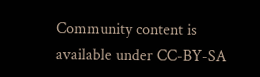Community content is available under CC-BY-SA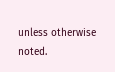unless otherwise noted.